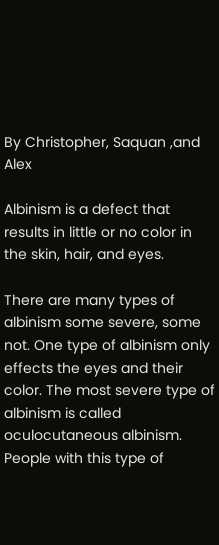By Christopher, Saquan ,and Alex

Albinism is a defect that results in little or no color in the skin, hair, and eyes.

There are many types of albinism some severe, some not. One type of albinism only effects the eyes and their color. The most severe type of albinism is called oculocutaneous albinism. People with this type of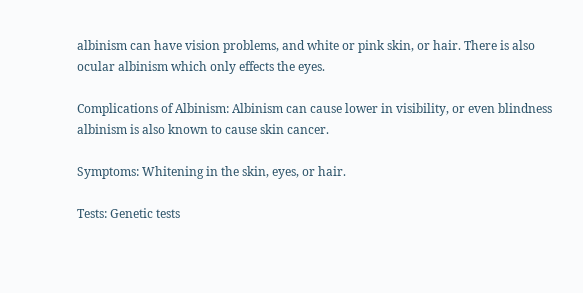albinism can have vision problems, and white or pink skin, or hair. There is also ocular albinism which only effects the eyes.

Complications of Albinism: Albinism can cause lower in visibility, or even blindness albinism is also known to cause skin cancer.

Symptoms: Whitening in the skin, eyes, or hair.

Tests: Genetic tests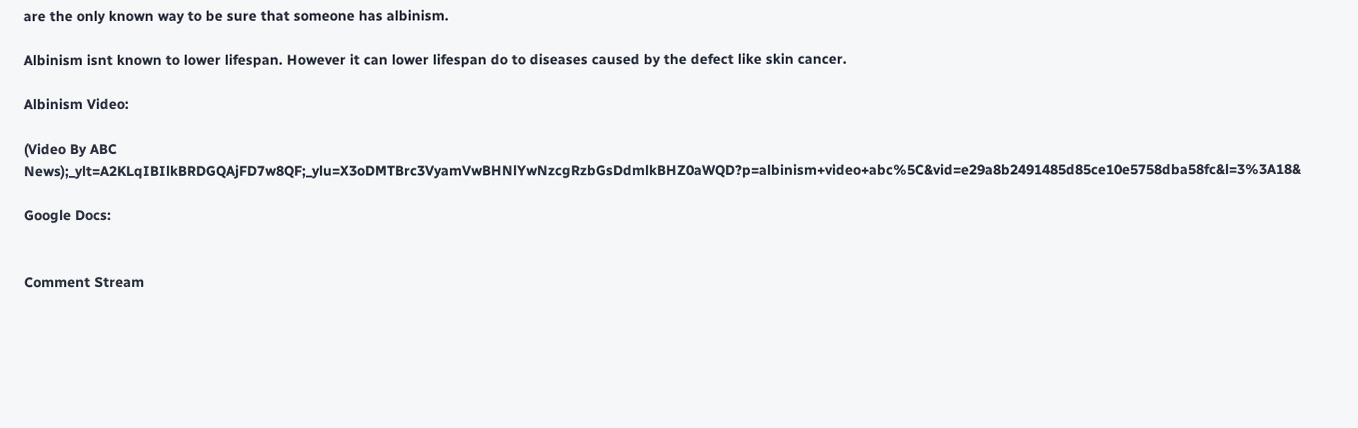are the only known way to be sure that someone has albinism.

Albinism isnt known to lower lifespan. However it can lower lifespan do to diseases caused by the defect like skin cancer.

Albinism Video:

(Video By ABC News);_ylt=A2KLqIBIlkBRDGQAjFD7w8QF;_ylu=X3oDMTBrc3VyamVwBHNlYwNzcgRzbGsDdmlkBHZ0aWQD?p=albinism+video+abc%5C&vid=e29a8b2491485d85ce10e5758dba58fc&l=3%3A18&

Google Docs:


Comment Stream